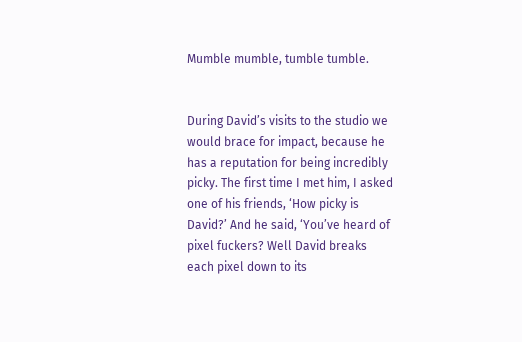Mumble mumble, tumble tumble.


During David’s visits to the studio we would brace for impact, because he has a reputation for being incredibly picky. The first time I met him, I asked one of his friends, ‘How picky is David?’ And he said, ‘You’ve heard of pixel fuckers? Well David breaks each pixel down to its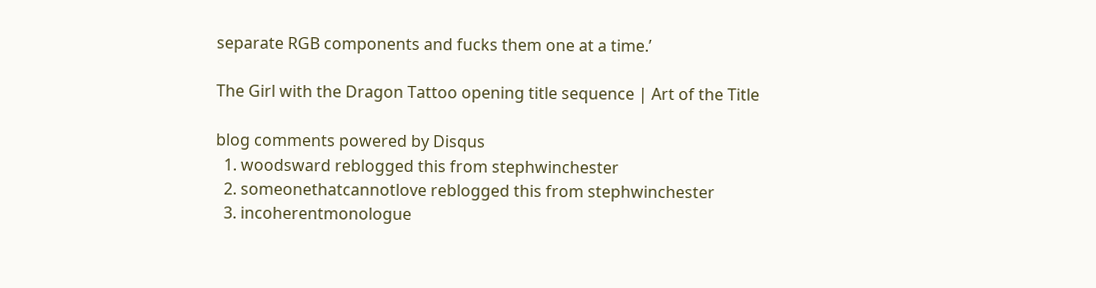separate RGB components and fucks them one at a time.’

The Girl with the Dragon Tattoo opening title sequence | Art of the Title

blog comments powered by Disqus
  1. woodsward reblogged this from stephwinchester
  2. someonethatcannotlove reblogged this from stephwinchester
  3. incoherentmonologue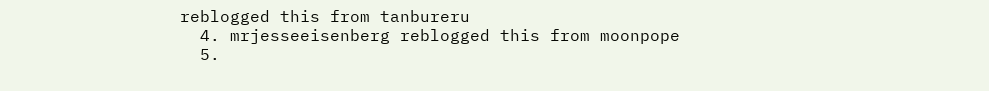reblogged this from tanbureru
  4. mrjesseeisenberg reblogged this from moonpope
  5.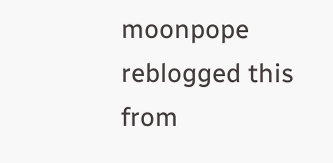moonpope reblogged this from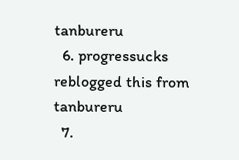tanbureru
  6. progressucks reblogged this from tanbureru
  7.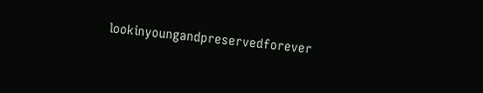lookinyoungandpreservedforever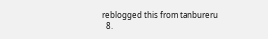reblogged this from tanbureru
  8.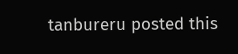tanbureru posted this